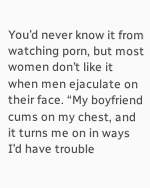You’d never know it from watching porn, but most women don’t like it when men ejaculate on their face. “My boyfriend cums on my chest, and it turns me on in ways I’d have trouble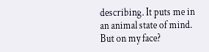describing. It puts me in an animal state of mind. But on my face?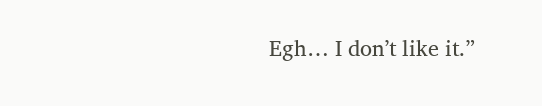Egh… I don’t like it.”